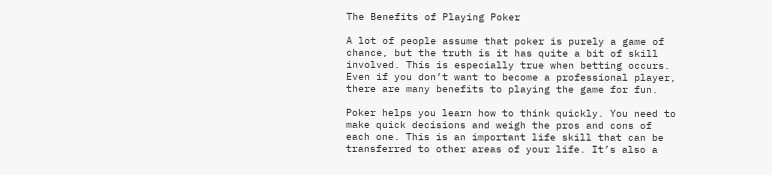The Benefits of Playing Poker

A lot of people assume that poker is purely a game of chance, but the truth is it has quite a bit of skill involved. This is especially true when betting occurs. Even if you don’t want to become a professional player, there are many benefits to playing the game for fun.

Poker helps you learn how to think quickly. You need to make quick decisions and weigh the pros and cons of each one. This is an important life skill that can be transferred to other areas of your life. It’s also a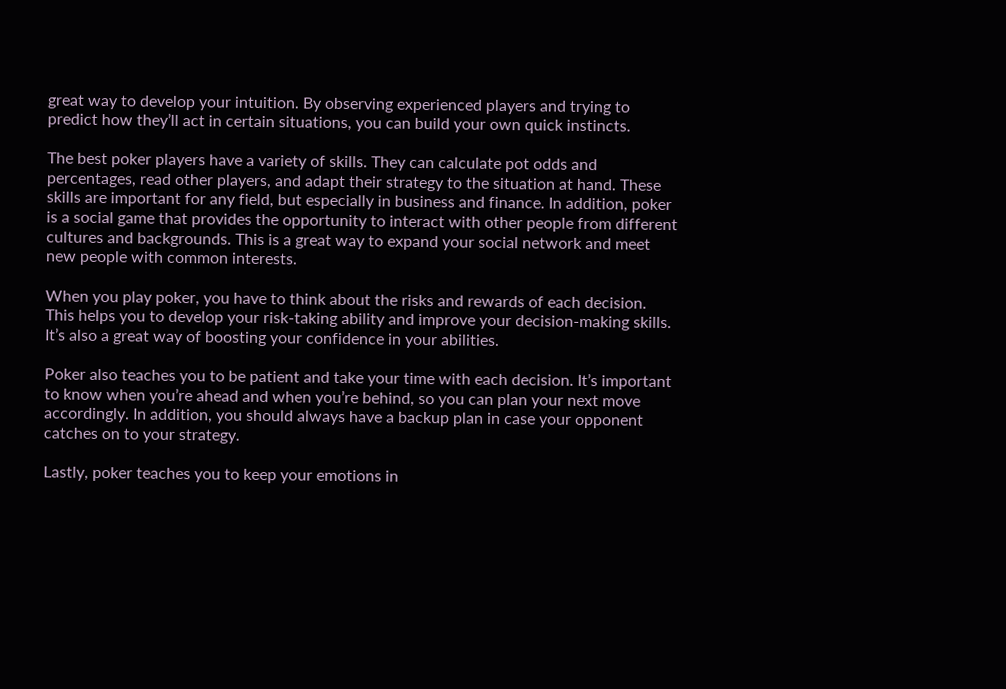great way to develop your intuition. By observing experienced players and trying to predict how they’ll act in certain situations, you can build your own quick instincts.

The best poker players have a variety of skills. They can calculate pot odds and percentages, read other players, and adapt their strategy to the situation at hand. These skills are important for any field, but especially in business and finance. In addition, poker is a social game that provides the opportunity to interact with other people from different cultures and backgrounds. This is a great way to expand your social network and meet new people with common interests.

When you play poker, you have to think about the risks and rewards of each decision. This helps you to develop your risk-taking ability and improve your decision-making skills. It’s also a great way of boosting your confidence in your abilities.

Poker also teaches you to be patient and take your time with each decision. It’s important to know when you’re ahead and when you’re behind, so you can plan your next move accordingly. In addition, you should always have a backup plan in case your opponent catches on to your strategy.

Lastly, poker teaches you to keep your emotions in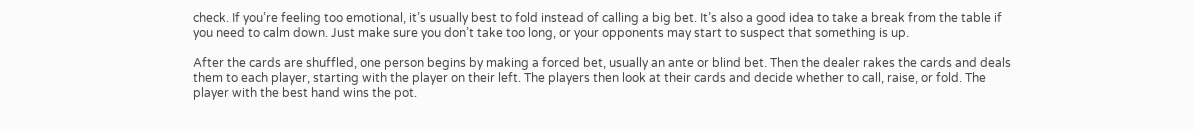check. If you’re feeling too emotional, it’s usually best to fold instead of calling a big bet. It’s also a good idea to take a break from the table if you need to calm down. Just make sure you don’t take too long, or your opponents may start to suspect that something is up.

After the cards are shuffled, one person begins by making a forced bet, usually an ante or blind bet. Then the dealer rakes the cards and deals them to each player, starting with the player on their left. The players then look at their cards and decide whether to call, raise, or fold. The player with the best hand wins the pot.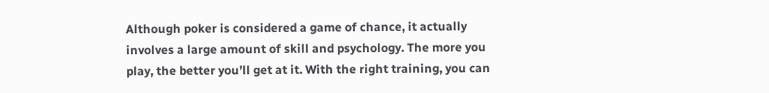Although poker is considered a game of chance, it actually involves a large amount of skill and psychology. The more you play, the better you’ll get at it. With the right training, you can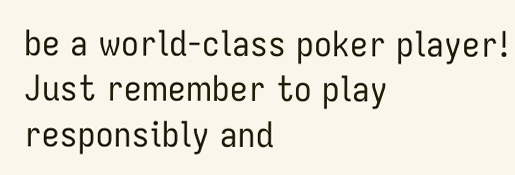be a world-class poker player! Just remember to play responsibly and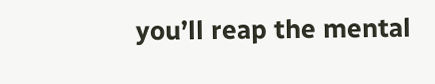you’ll reap the mental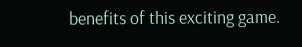benefits of this exciting game.